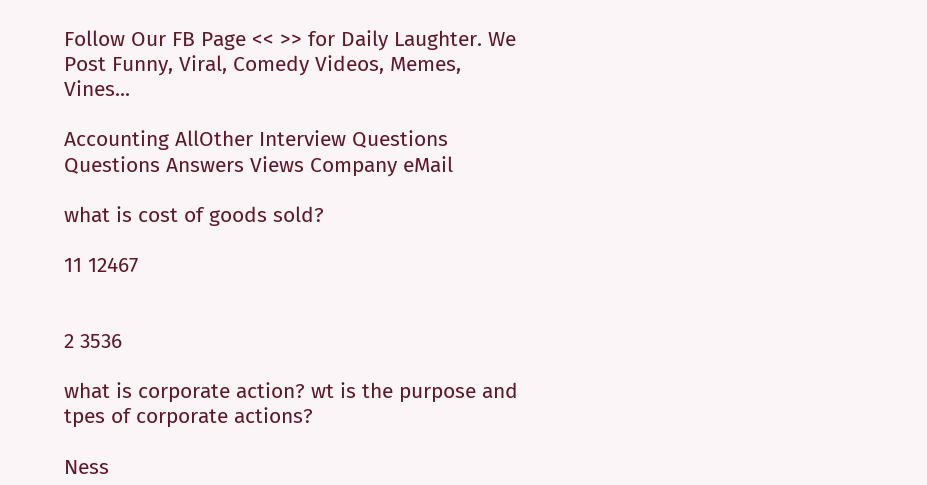Follow Our FB Page << >> for Daily Laughter. We Post Funny, Viral, Comedy Videos, Memes, Vines...

Accounting AllOther Interview Questions
Questions Answers Views Company eMail

what is cost of goods sold?

11 12467


2 3536

what is corporate action? wt is the purpose and tpes of corporate actions?

Ness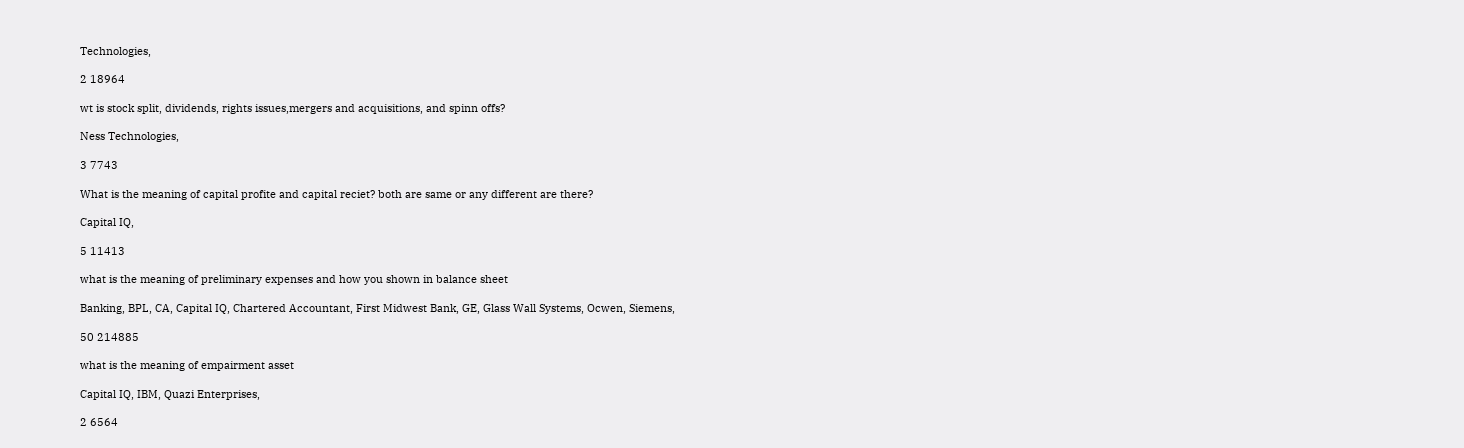Technologies,

2 18964

wt is stock split, dividends, rights issues,mergers and acquisitions, and spinn offs?

Ness Technologies,

3 7743

What is the meaning of capital profite and capital reciet? both are same or any different are there?

Capital IQ,

5 11413

what is the meaning of preliminary expenses and how you shown in balance sheet

Banking, BPL, CA, Capital IQ, Chartered Accountant, First Midwest Bank, GE, Glass Wall Systems, Ocwen, Siemens,

50 214885

what is the meaning of empairment asset

Capital IQ, IBM, Quazi Enterprises,

2 6564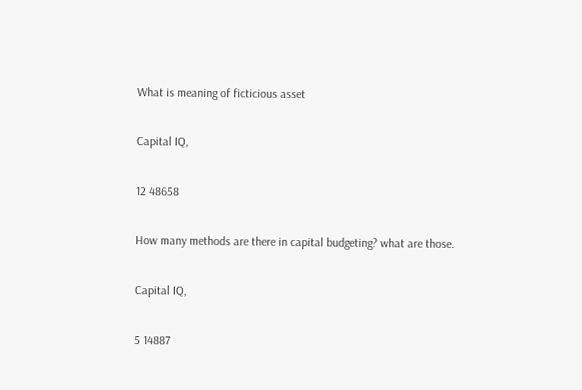What is meaning of ficticious asset

Capital IQ,

12 48658

How many methods are there in capital budgeting? what are those.

Capital IQ,

5 14887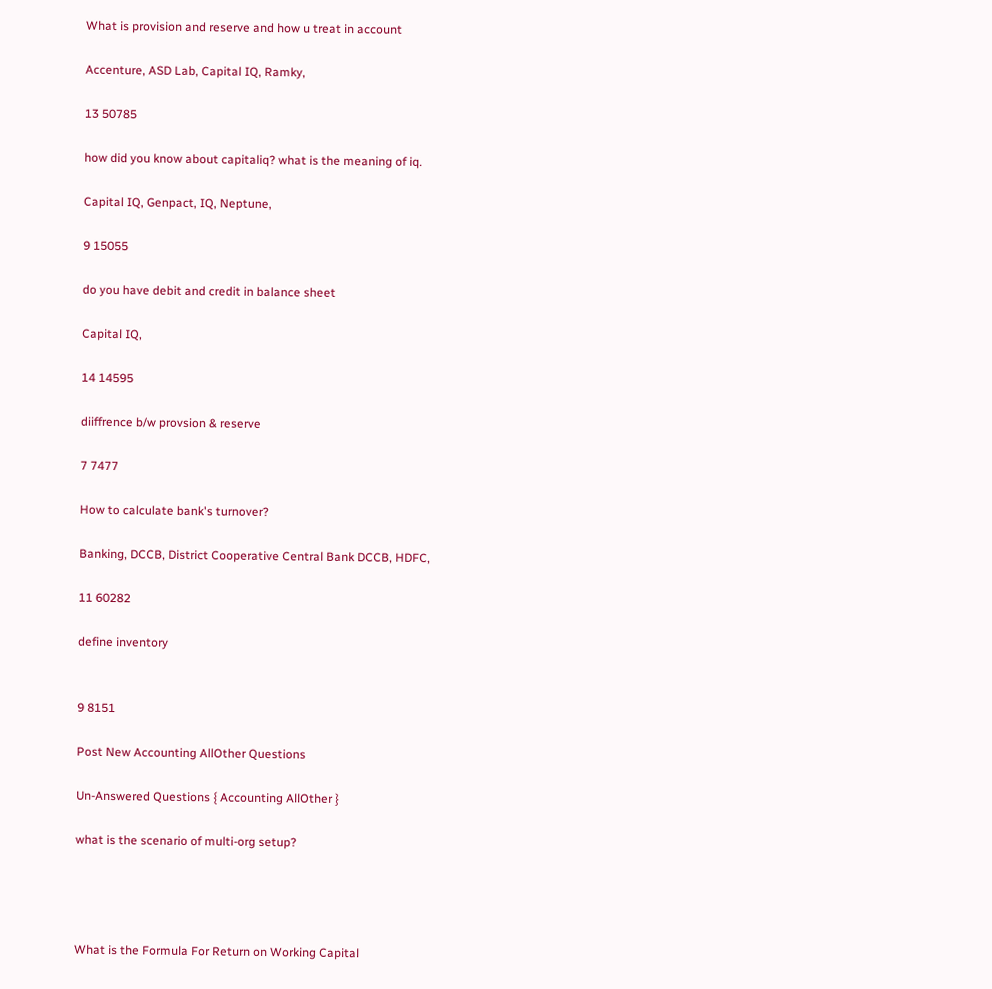What is provision and reserve and how u treat in account

Accenture, ASD Lab, Capital IQ, Ramky,

13 50785

how did you know about capitaliq? what is the meaning of iq.

Capital IQ, Genpact, IQ, Neptune,

9 15055

do you have debit and credit in balance sheet

Capital IQ,

14 14595

diiffrence b/w provsion & reserve

7 7477

How to calculate bank's turnover?

Banking, DCCB, District Cooperative Central Bank DCCB, HDFC,

11 60282

define inventory


9 8151

Post New Accounting AllOther Questions

Un-Answered Questions { Accounting AllOther }

what is the scenario of multi-org setup?




What is the Formula For Return on Working Capital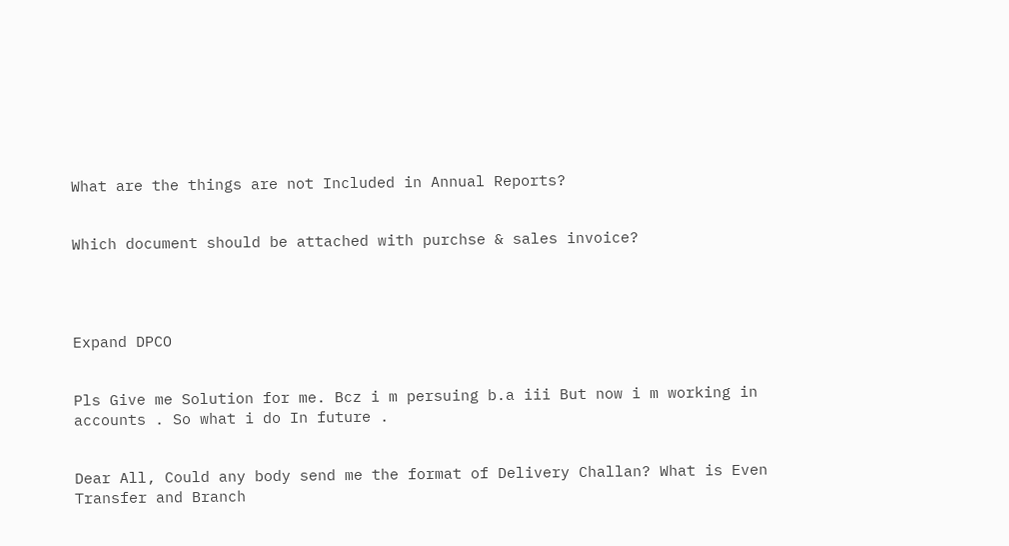What are the things are not Included in Annual Reports?


Which document should be attached with purchse & sales invoice?




Expand DPCO


Pls Give me Solution for me. Bcz i m persuing b.a iii But now i m working in accounts . So what i do In future .


Dear All, Could any body send me the format of Delivery Challan? What is Even Transfer and Branch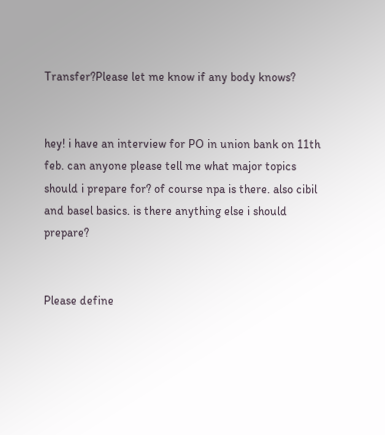Transfer?Please let me know if any body knows?


hey! i have an interview for PO in union bank on 11th feb. can anyone please tell me what major topics should i prepare for? of course npa is there. also cibil and basel basics. is there anything else i should prepare?


Please define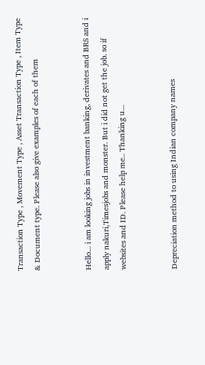Transaction Type , Movement Type , Asset Transaction Type , Item Type & Document type. Please also give examples of each of them


Hello... i am looking jobs in investment banking, derivates and BRS and i apply nakuri,Timesjobs and monster. But i did not get the job. so if websites and ID. Please help me.. Thanking u...


Depreciation method to using Indian company names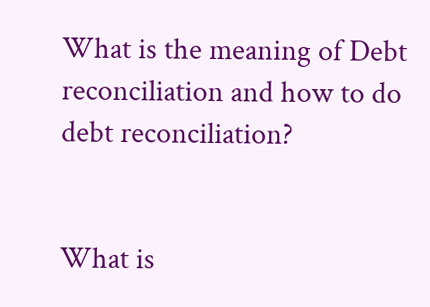What is the meaning of Debt reconciliation and how to do debt reconciliation?


What is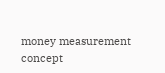money measurement concept